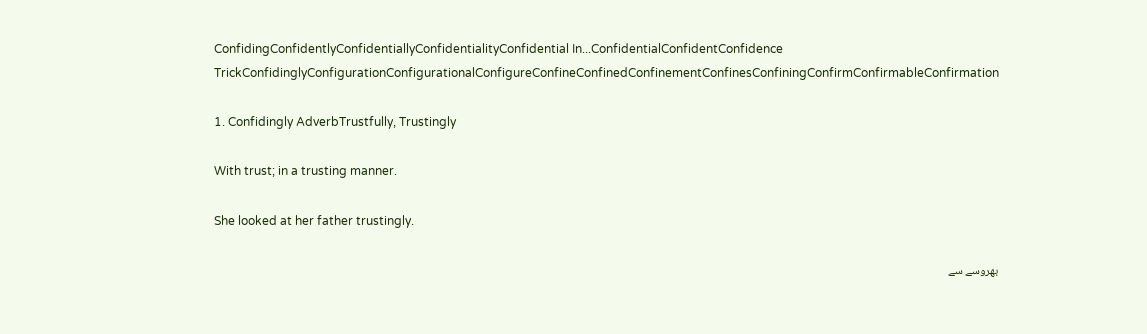ConfidingConfidentlyConfidentiallyConfidentialityConfidential In...ConfidentialConfidentConfidence TrickConfidinglyConfigurationConfigurationalConfigureConfineConfinedConfinementConfinesConfiningConfirmConfirmableConfirmation

1. Confidingly AdverbTrustfully, Trustingly

With trust; in a trusting manner.

She looked at her father trustingly.

بھروسے سے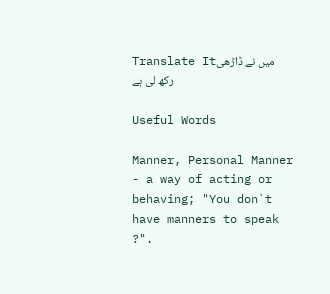Translate Itمیں نے ڈاڑھی رکھ لی ہے

Useful Words

Manner, Personal Manner - a way of acting or behaving; "You don`t have manners to speak ?".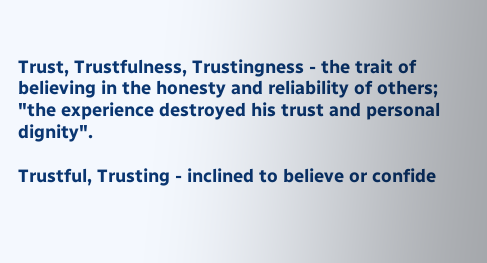Trust, Trustfulness, Trustingness - the trait of believing in the honesty and reliability of others; "the experience destroyed his trust and personal dignity".

Trustful, Trusting - inclined to believe or confide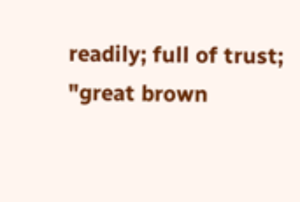readily; full of trust; "great brown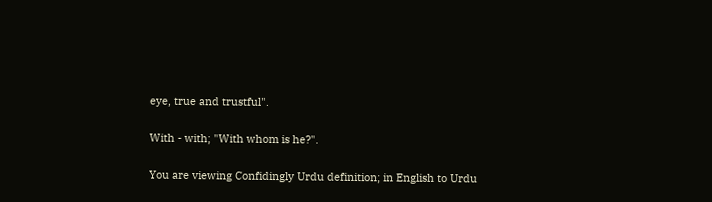eye, true and trustful".

With - with; "With whom is he?".

You are viewing Confidingly Urdu definition; in English to Urdu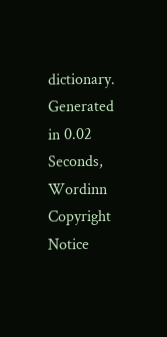dictionary.
Generated in 0.02 Seconds, Wordinn Copyright Notice